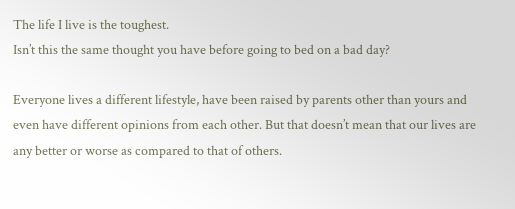The life I live is the toughest.
Isn’t this the same thought you have before going to bed on a bad day?

Everyone lives a different lifestyle, have been raised by parents other than yours and even have different opinions from each other. But that doesn’t mean that our lives are any better or worse as compared to that of others.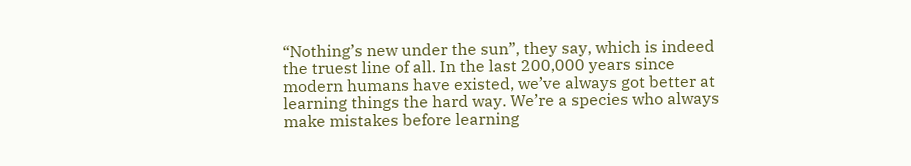“Nothing’s new under the sun”, they say, which is indeed the truest line of all. In the last 200,000 years since modern humans have existed, we’ve always got better at learning things the hard way. We’re a species who always make mistakes before learning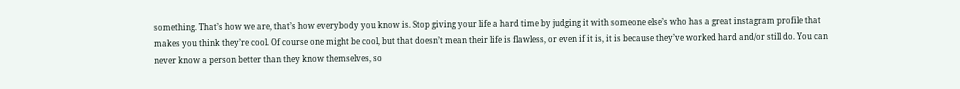something. That’s how we are, that’s how everybody you know is. Stop giving your life a hard time by judging it with someone else’s who has a great instagram profile that makes you think they’re cool. Of course one might be cool, but that doesn’t mean their life is flawless, or even if it is, it is because they’ve worked hard and/or still do. You can never know a person better than they know themselves, so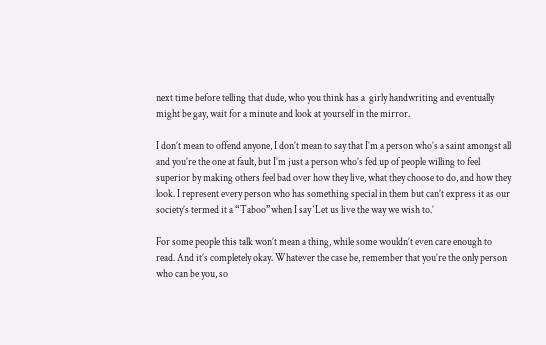next time before telling that dude, who you think has a  girly handwriting and eventually might be gay, wait for a minute and look at yourself in the mirror.

I don’t mean to offend anyone, I don’t mean to say that I’m a person who’s a saint amongst all and you’re the one at fault, but I’m just a person who’s fed up of people willing to feel superior by making others feel bad over how they live, what they choose to do, and how they look. I represent every person who has something special in them but can’t express it as our society’s termed it a “Taboo”when I say ‘Let us live the way we wish to.’

For some people this talk won’t mean a thing, while some wouldn’t even care enough to read. And it’s completely okay. Whatever the case be, remember that you’re the only person who can be you, so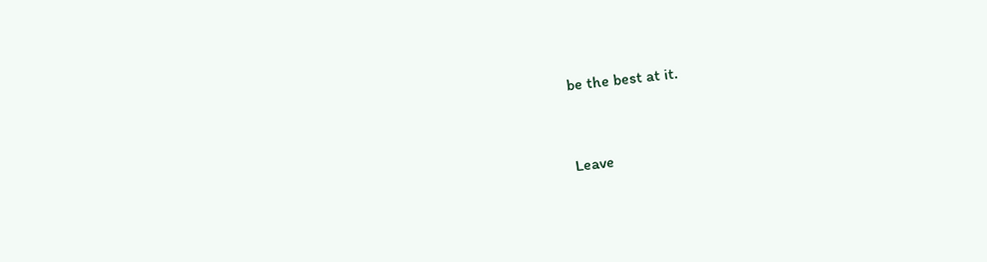be the best at it.


Leave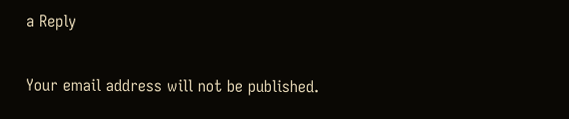a Reply

Your email address will not be published.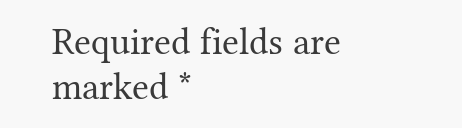Required fields are marked *